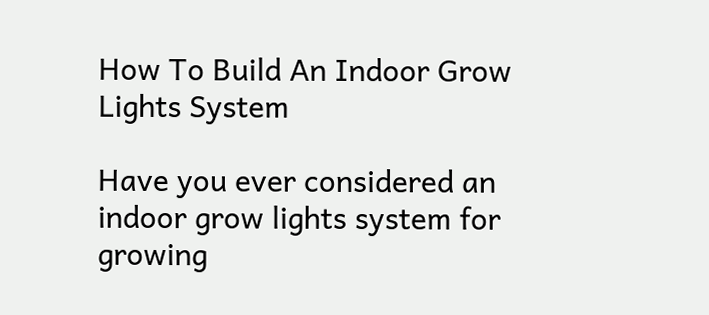How To Build An Indoor Grow Lights System

Have you ever considered an indoor grow lights system for growing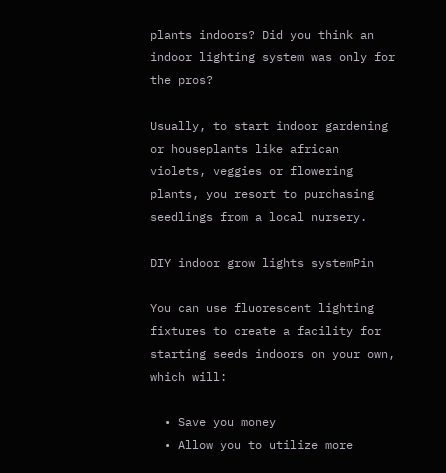plants indoors? Did you think an indoor lighting system was only for the pros?

Usually, to start indoor gardening or houseplants like african violets, veggies or flowering plants, you resort to purchasing seedlings from a local nursery.

DIY indoor grow lights systemPin

You can use fluorescent lighting fixtures to create a facility for starting seeds indoors on your own, which will:

  • Save you money
  • Allow you to utilize more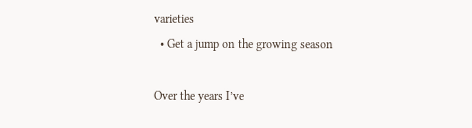varieties
  • Get a jump on the growing season

Over the years I’ve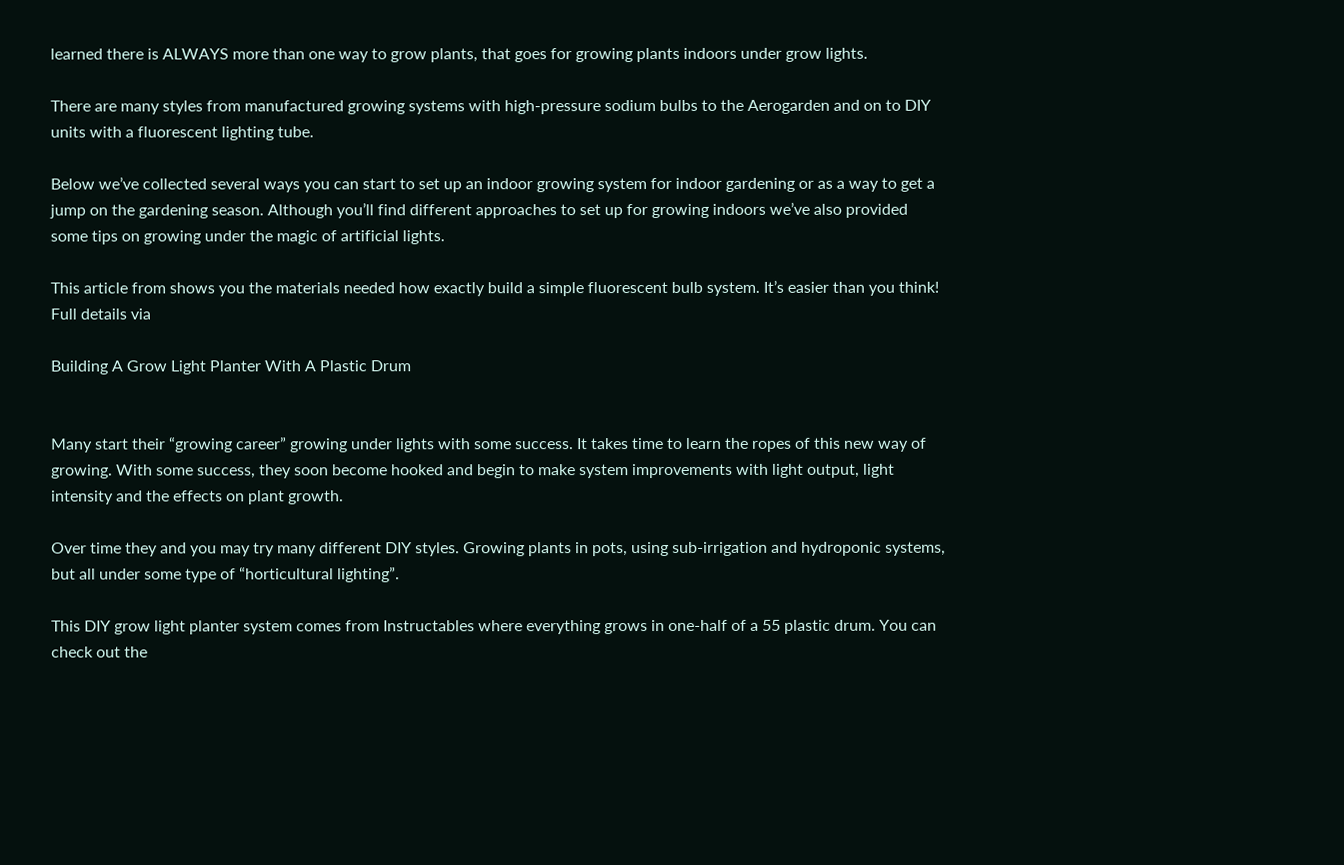learned there is ALWAYS more than one way to grow plants, that goes for growing plants indoors under grow lights.

There are many styles from manufactured growing systems with high-pressure sodium bulbs to the Aerogarden and on to DIY units with a fluorescent lighting tube.

Below we’ve collected several ways you can start to set up an indoor growing system for indoor gardening or as a way to get a jump on the gardening season. Although you’ll find different approaches to set up for growing indoors we’ve also provided some tips on growing under the magic of artificial lights.

This article from shows you the materials needed how exactly build a simple fluorescent bulb system. It’s easier than you think! Full details via

Building A Grow Light Planter With A Plastic Drum


Many start their “growing career” growing under lights with some success. It takes time to learn the ropes of this new way of growing. With some success, they soon become hooked and begin to make system improvements with light output, light intensity and the effects on plant growth.

Over time they and you may try many different DIY styles. Growing plants in pots, using sub-irrigation and hydroponic systems, but all under some type of “horticultural lighting”.

This DIY grow light planter system comes from Instructables where everything grows in one-half of a 55 plastic drum. You can check out the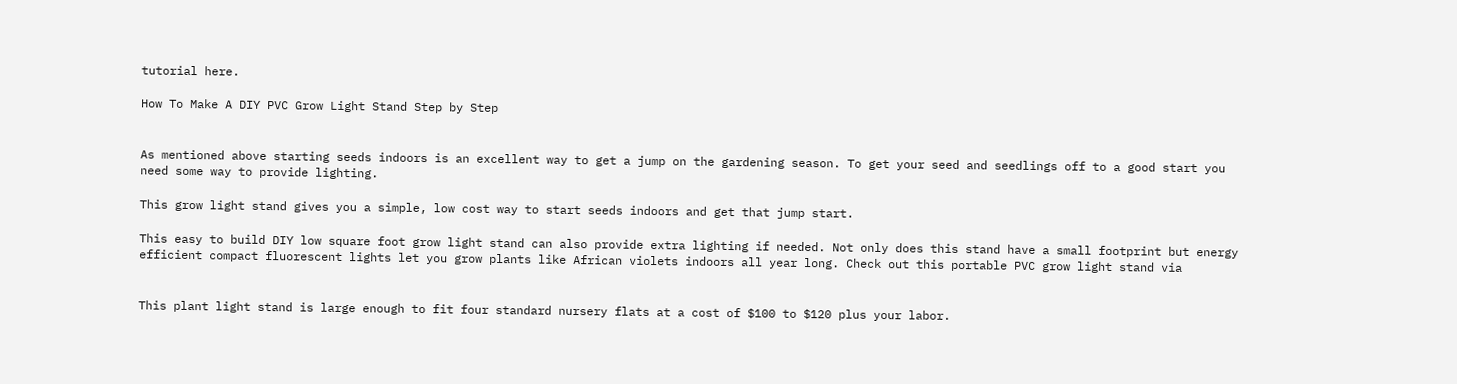tutorial here.

How To Make A DIY PVC Grow Light Stand Step by Step


As mentioned above starting seeds indoors is an excellent way to get a jump on the gardening season. To get your seed and seedlings off to a good start you need some way to provide lighting.

This grow light stand gives you a simple, low cost way to start seeds indoors and get that jump start.

This easy to build DIY low square foot grow light stand can also provide extra lighting if needed. Not only does this stand have a small footprint but energy efficient compact fluorescent lights let you grow plants like African violets indoors all year long. Check out this portable PVC grow light stand via


This plant light stand is large enough to fit four standard nursery flats at a cost of $100 to $120 plus your labor.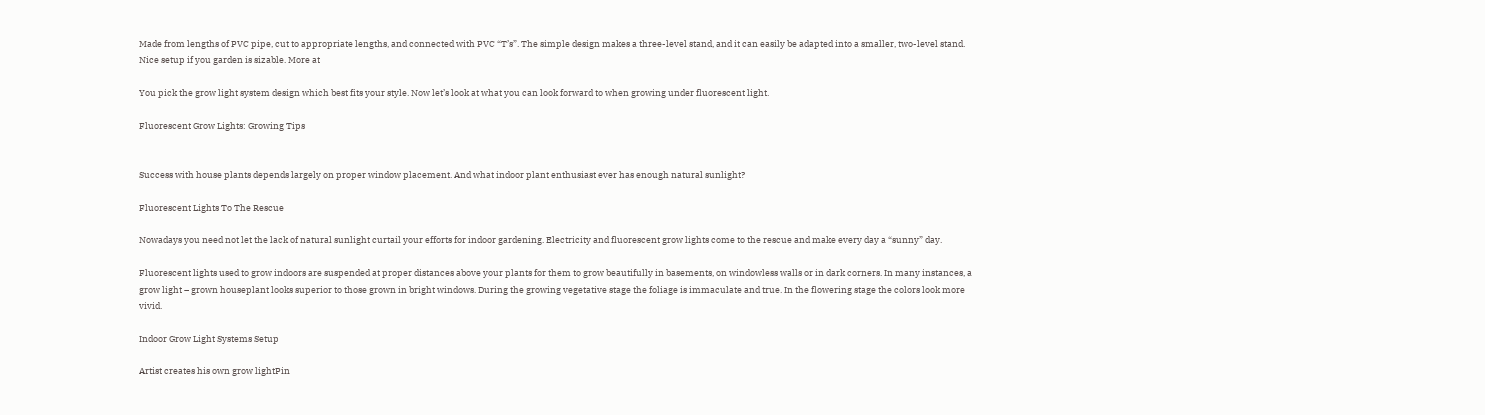Made from lengths of PVC pipe, cut to appropriate lengths, and connected with PVC “T’s”. The simple design makes a three-level stand, and it can easily be adapted into a smaller, two-level stand. Nice setup if you garden is sizable. More at

You pick the grow light system design which best fits your style. Now let’s look at what you can look forward to when growing under fluorescent light.

Fluorescent Grow Lights: Growing Tips


Success with house plants depends largely on proper window placement. And what indoor plant enthusiast ever has enough natural sunlight?

Fluorescent Lights To The Rescue

Nowadays you need not let the lack of natural sunlight curtail your efforts for indoor gardening. Electricity and fluorescent grow lights come to the rescue and make every day a “sunny” day.

Fluorescent lights used to grow indoors are suspended at proper distances above your plants for them to grow beautifully in basements, on windowless walls or in dark corners. In many instances, a grow light – grown houseplant looks superior to those grown in bright windows. During the growing vegetative stage the foliage is immaculate and true. In the flowering stage the colors look more vivid.

Indoor Grow Light Systems Setup

Artist creates his own grow lightPin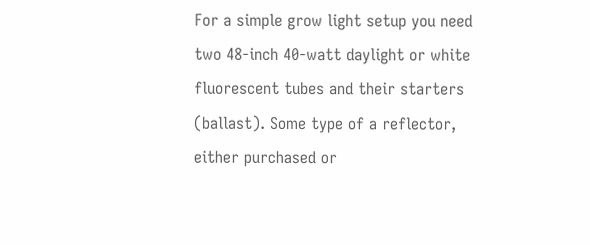For a simple grow light setup you need two 48-inch 40-watt daylight or white fluorescent tubes and their starters (ballast). Some type of a reflector, either purchased or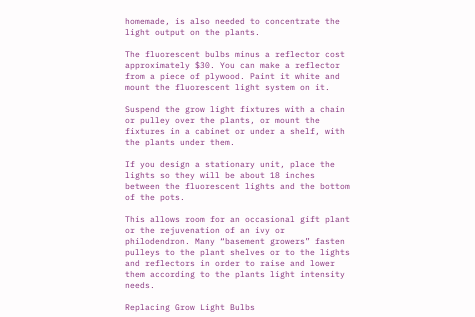homemade, is also needed to concentrate the light output on the plants.

The fluorescent bulbs minus a reflector cost approximately $30. You can make a reflector from a piece of plywood. Paint it white and mount the fluorescent light system on it.

Suspend the grow light fixtures with a chain or pulley over the plants, or mount the fixtures in a cabinet or under a shelf, with the plants under them.

If you design a stationary unit, place the lights so they will be about 18 inches between the fluorescent lights and the bottom of the pots.

This allows room for an occasional gift plant or the rejuvenation of an ivy or philodendron. Many “basement growers” fasten pulleys to the plant shelves or to the lights and reflectors in order to raise and lower them according to the plants light intensity needs.

Replacing Grow Light Bulbs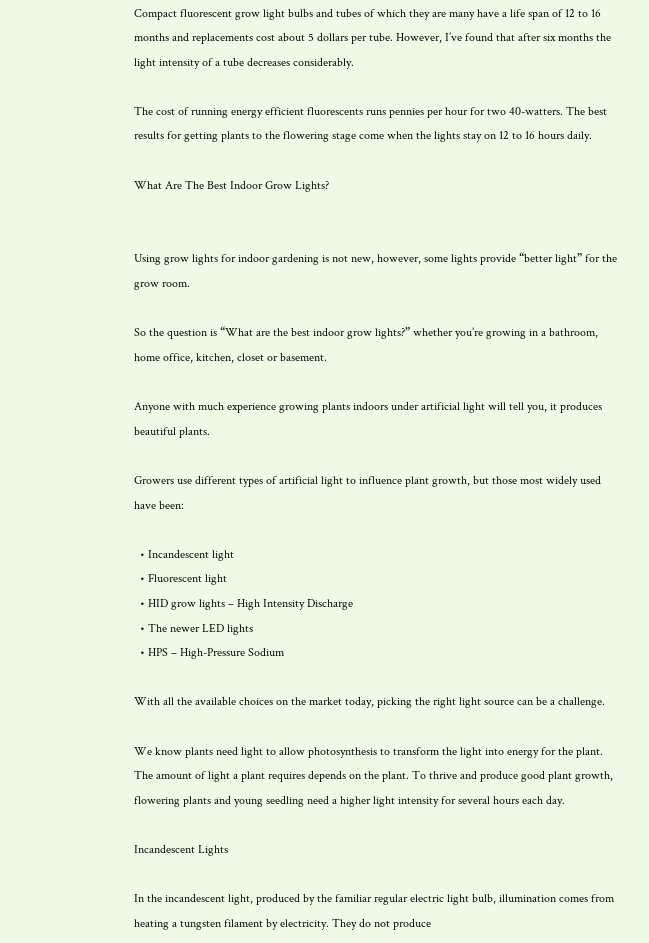Compact fluorescent grow light bulbs and tubes of which they are many have a life span of 12 to 16 months and replacements cost about 5 dollars per tube. However, I’ve found that after six months the light intensity of a tube decreases considerably.

The cost of running energy efficient fluorescents runs pennies per hour for two 40-watters. The best results for getting plants to the flowering stage come when the lights stay on 12 to 16 hours daily.

What Are The Best Indoor Grow Lights?


Using grow lights for indoor gardening is not new, however, some lights provide “better light” for the grow room.

So the question is “What are the best indoor grow lights?” whether you’re growing in a bathroom, home office, kitchen, closet or basement.

Anyone with much experience growing plants indoors under artificial light will tell you, it produces beautiful plants.

Growers use different types of artificial light to influence plant growth, but those most widely used have been:

  • Incandescent light
  • Fluorescent light
  • HID grow lights – High Intensity Discharge
  • The newer LED lights
  • HPS – High-Pressure Sodium

With all the available choices on the market today, picking the right light source can be a challenge.

We know plants need light to allow photosynthesis to transform the light into energy for the plant. The amount of light a plant requires depends on the plant. To thrive and produce good plant growth, flowering plants and young seedling need a higher light intensity for several hours each day.

Incandescent Lights

In the incandescent light, produced by the familiar regular electric light bulb, illumination comes from heating a tungsten filament by electricity. They do not produce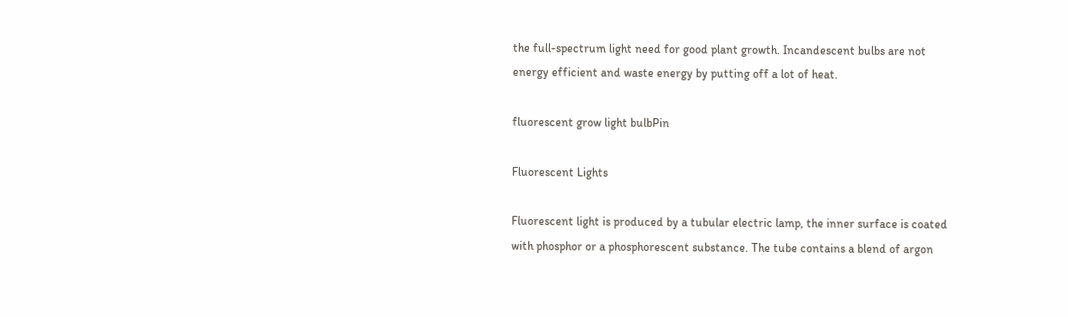the full-spectrum light need for good plant growth. Incandescent bulbs are not energy efficient and waste energy by putting off a lot of heat.

fluorescent grow light bulbPin

Fluorescent Lights

Fluorescent light is produced by a tubular electric lamp, the inner surface is coated with phosphor or a phosphorescent substance. The tube contains a blend of argon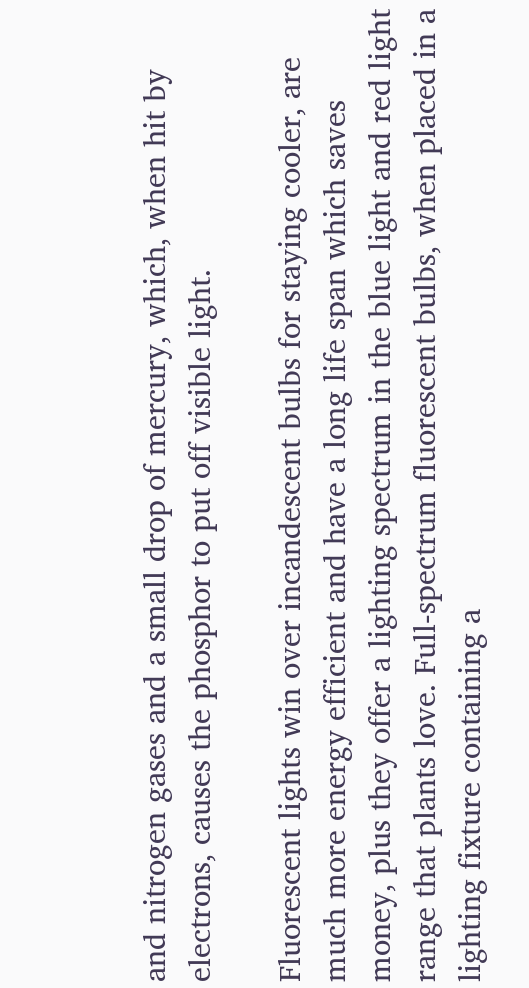and nitrogen gases and a small drop of mercury, which, when hit by electrons, causes the phosphor to put off visible light.

Fluorescent lights win over incandescent bulbs for staying cooler, are much more energy efficient and have a long life span which saves money, plus they offer a lighting spectrum in the blue light and red light range that plants love. Full-spectrum fluorescent bulbs, when placed in a lighting fixture containing a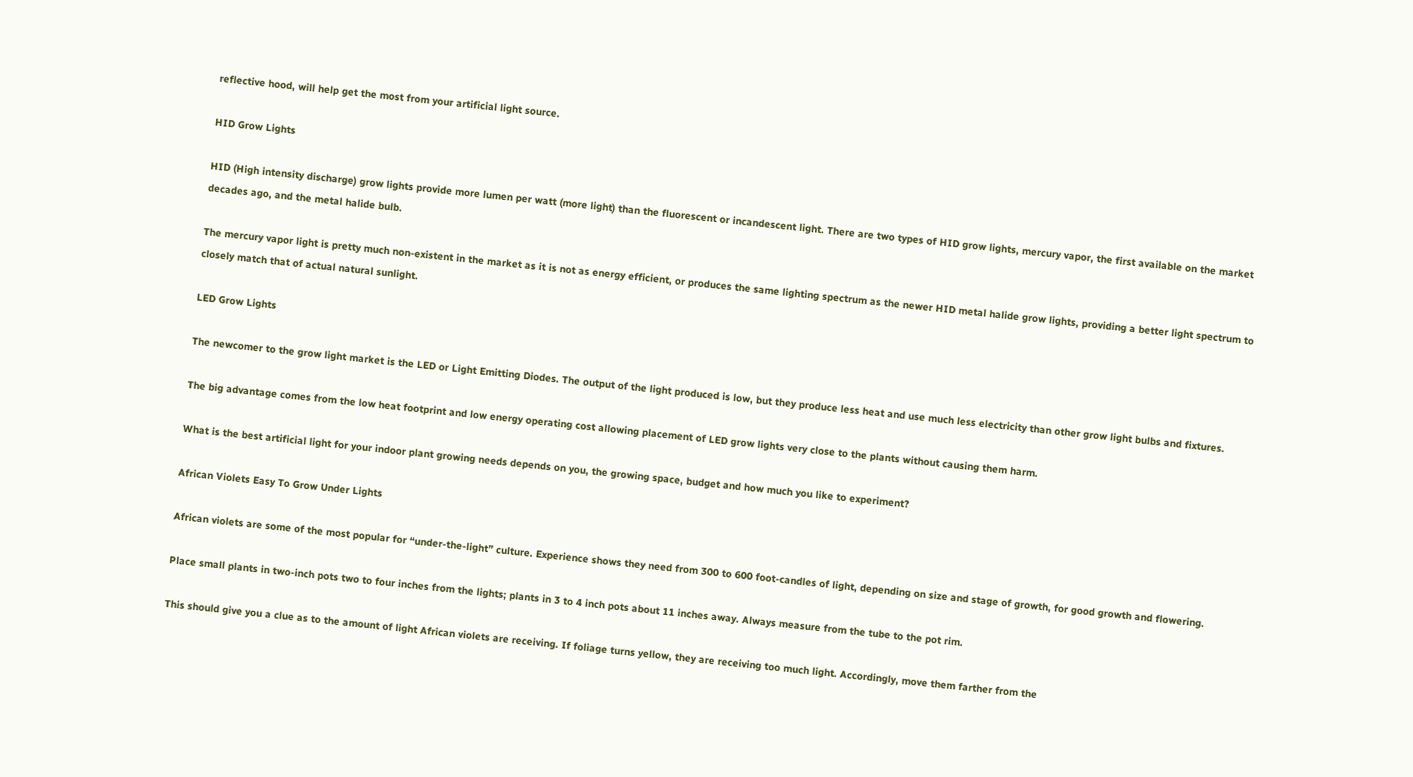reflective hood, will help get the most from your artificial light source.

HID Grow Lights

HID (High intensity discharge) grow lights provide more lumen per watt (more light) than the fluorescent or incandescent light. There are two types of HID grow lights, mercury vapor, the first available on the market decades ago, and the metal halide bulb.

The mercury vapor light is pretty much non-existent in the market as it is not as energy efficient, or produces the same lighting spectrum as the newer HID metal halide grow lights, providing a better light spectrum to closely match that of actual natural sunlight.

LED Grow Lights

The newcomer to the grow light market is the LED or Light Emitting Diodes. The output of the light produced is low, but they produce less heat and use much less electricity than other grow light bulbs and fixtures.

The big advantage comes from the low heat footprint and low energy operating cost allowing placement of LED grow lights very close to the plants without causing them harm.

What is the best artificial light for your indoor plant growing needs depends on you, the growing space, budget and how much you like to experiment?

African Violets Easy To Grow Under Lights

African violets are some of the most popular for “under-the-light” culture. Experience shows they need from 300 to 600 foot-candles of light, depending on size and stage of growth, for good growth and flowering.

Place small plants in two-inch pots two to four inches from the lights; plants in 3 to 4 inch pots about 11 inches away. Always measure from the tube to the pot rim.

This should give you a clue as to the amount of light African violets are receiving. If foliage turns yellow, they are receiving too much light. Accordingly, move them farther from the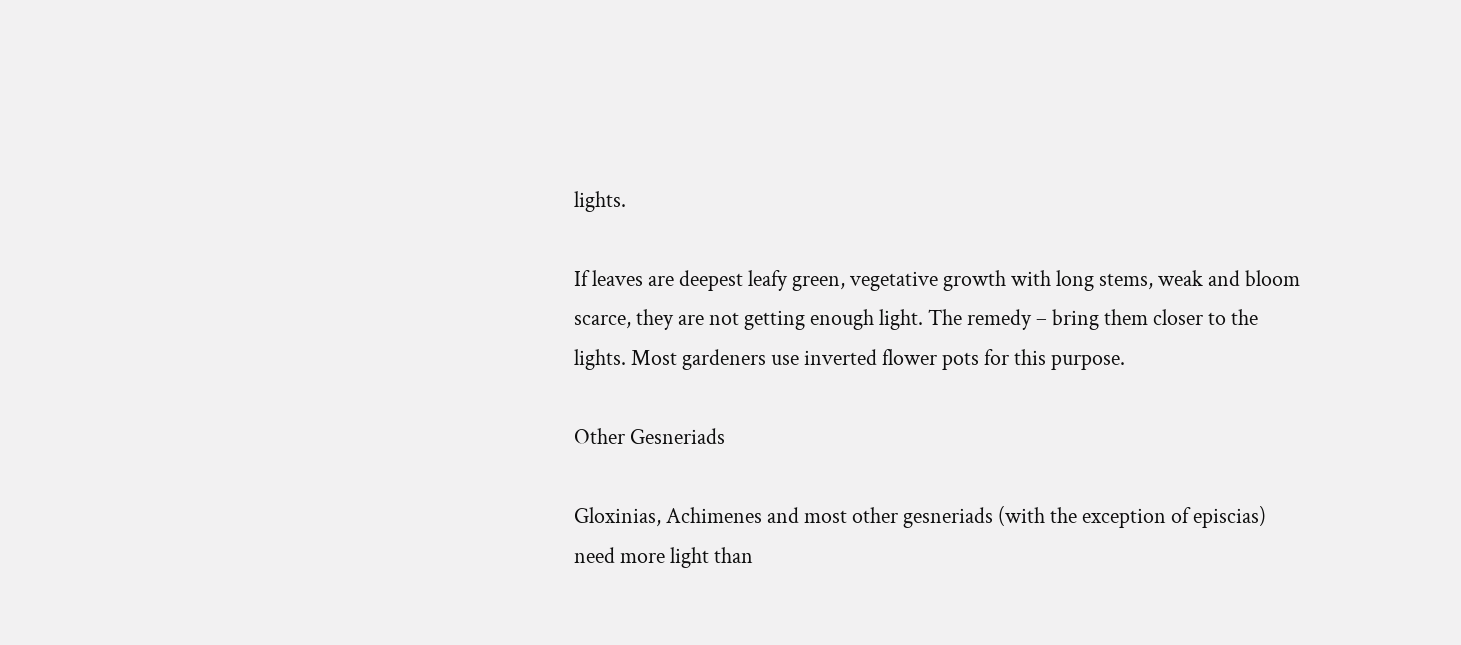lights.

If leaves are deepest leafy green, vegetative growth with long stems, weak and bloom scarce, they are not getting enough light. The remedy – bring them closer to the lights. Most gardeners use inverted flower pots for this purpose.

Other Gesneriads

Gloxinias, Achimenes and most other gesneriads (with the exception of episcias) need more light than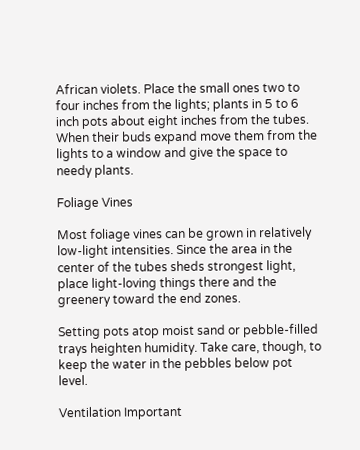African violets. Place the small ones two to four inches from the lights; plants in 5 to 6 inch pots about eight inches from the tubes. When their buds expand move them from the lights to a window and give the space to needy plants.

Foliage Vines

Most foliage vines can be grown in relatively low-light intensities. Since the area in the center of the tubes sheds strongest light, place light-loving things there and the greenery toward the end zones.

Setting pots atop moist sand or pebble-filled trays heighten humidity. Take care, though, to keep the water in the pebbles below pot level.

Ventilation Important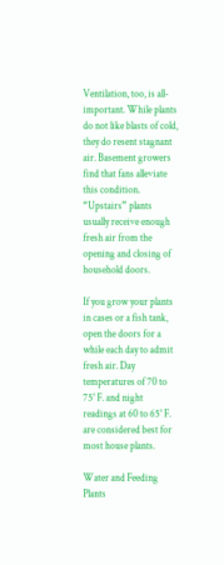Ventilation, too, is all-important. While plants do not like blasts of cold, they do resent stagnant air. Basement growers find that fans alleviate this condition. “Upstairs” plants usually receive enough fresh air from the opening and closing of household doors.

If you grow your plants in cases or a fish tank, open the doors for a while each day to admit fresh air. Day temperatures of 70 to 75° F. and night readings at 60 to 65° F. are considered best for most house plants.

Water and Feeding Plants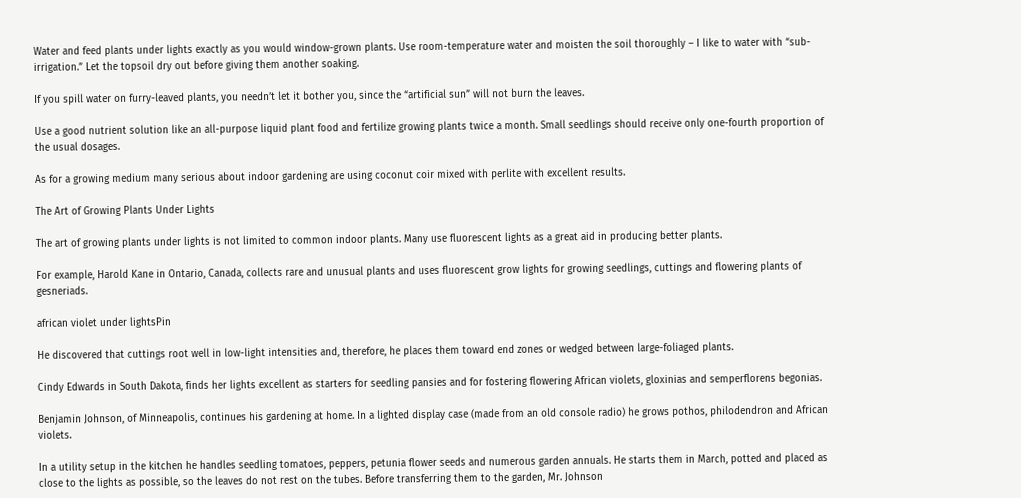Water and feed plants under lights exactly as you would window-grown plants. Use room-temperature water and moisten the soil thoroughly – I like to water with “sub-irrigation.” Let the topsoil dry out before giving them another soaking.

If you spill water on furry-leaved plants, you needn’t let it bother you, since the “artificial sun” will not burn the leaves.

Use a good nutrient solution like an all-purpose liquid plant food and fertilize growing plants twice a month. Small seedlings should receive only one-fourth proportion of the usual dosages.

As for a growing medium many serious about indoor gardening are using coconut coir mixed with perlite with excellent results.

The Art of Growing Plants Under Lights

The art of growing plants under lights is not limited to common indoor plants. Many use fluorescent lights as a great aid in producing better plants.

For example, Harold Kane in Ontario, Canada, collects rare and unusual plants and uses fluorescent grow lights for growing seedlings, cuttings and flowering plants of gesneriads.

african violet under lightsPin

He discovered that cuttings root well in low-light intensities and, therefore, he places them toward end zones or wedged between large-foliaged plants.

Cindy Edwards in South Dakota, finds her lights excellent as starters for seedling pansies and for fostering flowering African violets, gloxinias and semperflorens begonias.

Benjamin Johnson, of Minneapolis, continues his gardening at home. In a lighted display case (made from an old console radio) he grows pothos, philodendron and African violets.

In a utility setup in the kitchen he handles seedling tomatoes, peppers, petunia flower seeds and numerous garden annuals. He starts them in March, potted and placed as close to the lights as possible, so the leaves do not rest on the tubes. Before transferring them to the garden, Mr. Johnson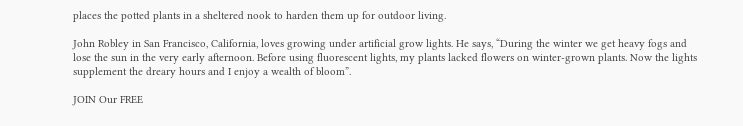places the potted plants in a sheltered nook to harden them up for outdoor living.

John Robley in San Francisco, California, loves growing under artificial grow lights. He says, “During the winter we get heavy fogs and lose the sun in the very early afternoon. Before using fluorescent lights, my plants lacked flowers on winter-grown plants. Now the lights supplement the dreary hours and I enjoy a wealth of bloom”.

JOIN Our FREE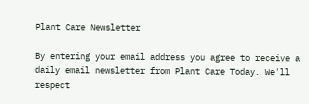Plant Care Newsletter

By entering your email address you agree to receive a daily email newsletter from Plant Care Today. We'll respect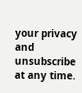your privacy and unsubscribe at any time.